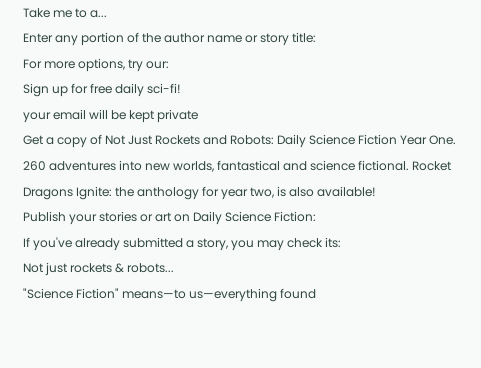Take me to a...
Enter any portion of the author name or story title:
For more options, try our:
Sign up for free daily sci-fi!
your email will be kept private
Get a copy of Not Just Rockets and Robots: Daily Science Fiction Year One. 260 adventures into new worlds, fantastical and science fictional. Rocket Dragons Ignite: the anthology for year two, is also available!
Publish your stories or art on Daily Science Fiction:
If you've already submitted a story, you may check its:
Not just rockets & robots...
"Science Fiction" means—to us—everything found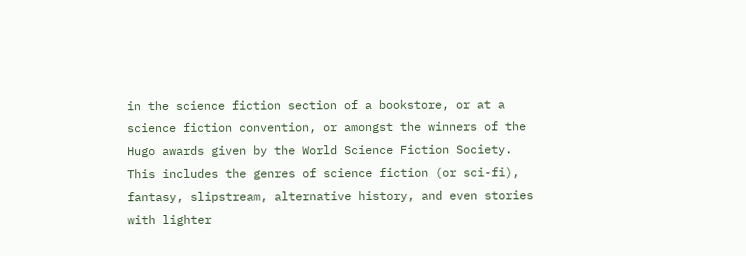in the science fiction section of a bookstore, or at a science fiction convention, or amongst the winners of the Hugo awards given by the World Science Fiction Society. This includes the genres of science fiction (or sci-fi), fantasy, slipstream, alternative history, and even stories with lighter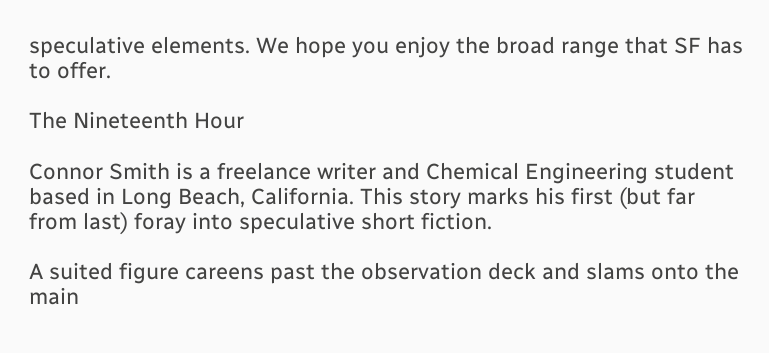speculative elements. We hope you enjoy the broad range that SF has to offer.

The Nineteenth Hour

Connor Smith is a freelance writer and Chemical Engineering student based in Long Beach, California. This story marks his first (but far from last) foray into speculative short fiction.

A suited figure careens past the observation deck and slams onto the main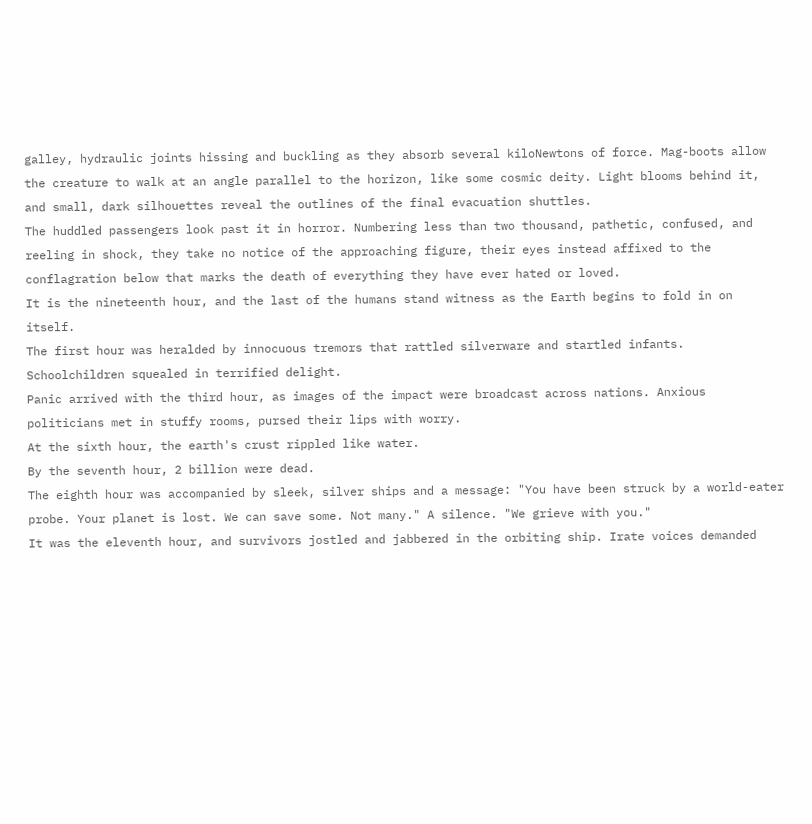galley, hydraulic joints hissing and buckling as they absorb several kiloNewtons of force. Mag-boots allow the creature to walk at an angle parallel to the horizon, like some cosmic deity. Light blooms behind it, and small, dark silhouettes reveal the outlines of the final evacuation shuttles.
The huddled passengers look past it in horror. Numbering less than two thousand, pathetic, confused, and reeling in shock, they take no notice of the approaching figure, their eyes instead affixed to the conflagration below that marks the death of everything they have ever hated or loved.
It is the nineteenth hour, and the last of the humans stand witness as the Earth begins to fold in on itself.
The first hour was heralded by innocuous tremors that rattled silverware and startled infants. Schoolchildren squealed in terrified delight.
Panic arrived with the third hour, as images of the impact were broadcast across nations. Anxious politicians met in stuffy rooms, pursed their lips with worry.
At the sixth hour, the earth's crust rippled like water.
By the seventh hour, 2 billion were dead.
The eighth hour was accompanied by sleek, silver ships and a message: "You have been struck by a world-eater probe. Your planet is lost. We can save some. Not many." A silence. "We grieve with you."
It was the eleventh hour, and survivors jostled and jabbered in the orbiting ship. Irate voices demanded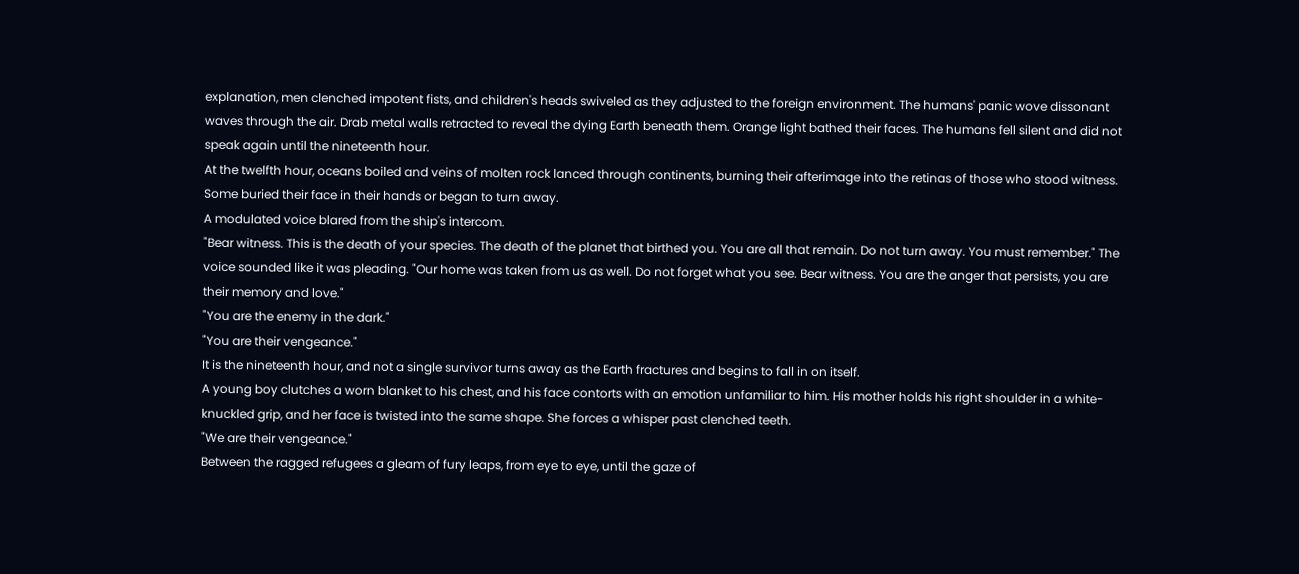explanation, men clenched impotent fists, and children's heads swiveled as they adjusted to the foreign environment. The humans' panic wove dissonant waves through the air. Drab metal walls retracted to reveal the dying Earth beneath them. Orange light bathed their faces. The humans fell silent and did not speak again until the nineteenth hour.
At the twelfth hour, oceans boiled and veins of molten rock lanced through continents, burning their afterimage into the retinas of those who stood witness. Some buried their face in their hands or began to turn away.
A modulated voice blared from the ship's intercom.
"Bear witness. This is the death of your species. The death of the planet that birthed you. You are all that remain. Do not turn away. You must remember." The voice sounded like it was pleading. "Our home was taken from us as well. Do not forget what you see. Bear witness. You are the anger that persists, you are their memory and love."
"You are the enemy in the dark."
"You are their vengeance."
It is the nineteenth hour, and not a single survivor turns away as the Earth fractures and begins to fall in on itself.
A young boy clutches a worn blanket to his chest, and his face contorts with an emotion unfamiliar to him. His mother holds his right shoulder in a white-knuckled grip, and her face is twisted into the same shape. She forces a whisper past clenched teeth.
"We are their vengeance."
Between the ragged refugees a gleam of fury leaps, from eye to eye, until the gaze of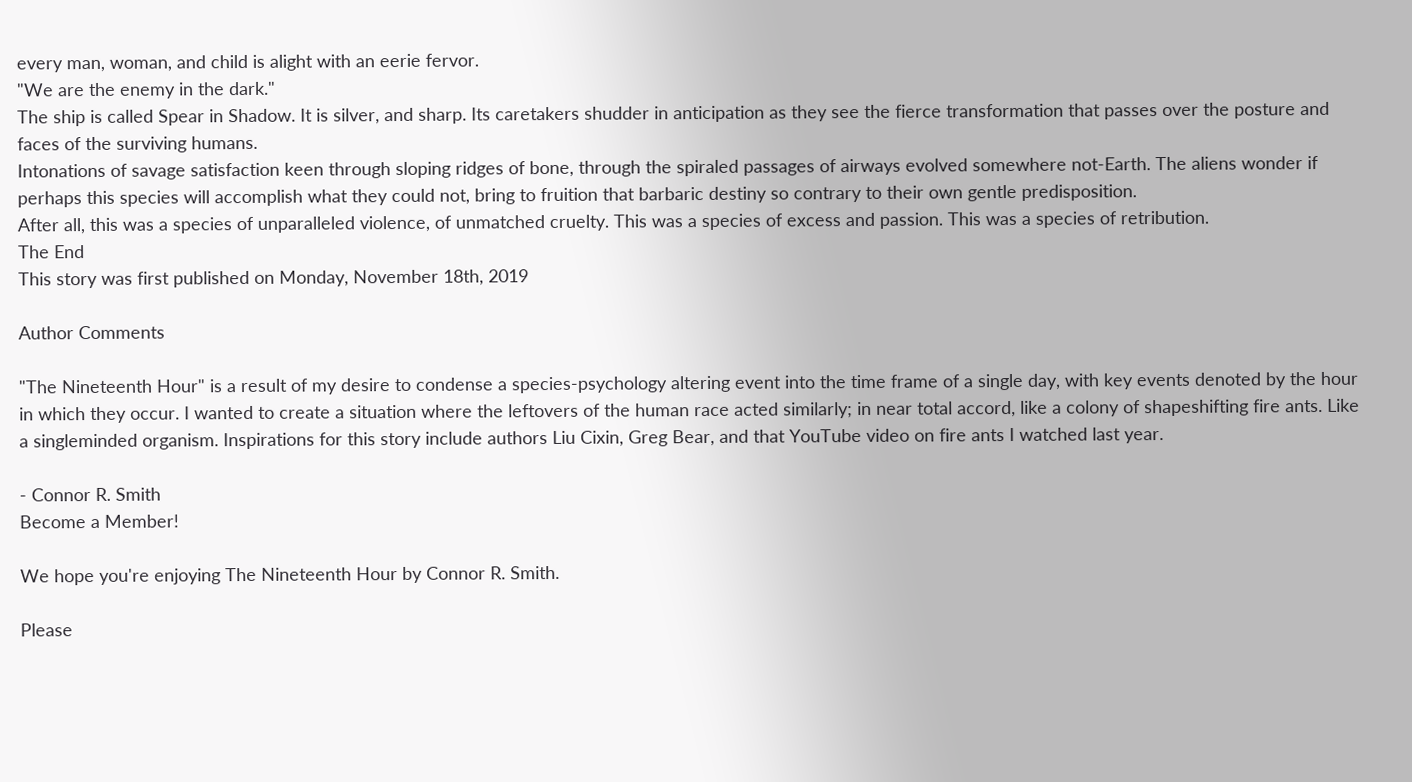every man, woman, and child is alight with an eerie fervor.
"We are the enemy in the dark."
The ship is called Spear in Shadow. It is silver, and sharp. Its caretakers shudder in anticipation as they see the fierce transformation that passes over the posture and faces of the surviving humans.
Intonations of savage satisfaction keen through sloping ridges of bone, through the spiraled passages of airways evolved somewhere not-Earth. The aliens wonder if perhaps this species will accomplish what they could not, bring to fruition that barbaric destiny so contrary to their own gentle predisposition.
After all, this was a species of unparalleled violence, of unmatched cruelty. This was a species of excess and passion. This was a species of retribution.
The End
This story was first published on Monday, November 18th, 2019

Author Comments

"The Nineteenth Hour" is a result of my desire to condense a species-psychology altering event into the time frame of a single day, with key events denoted by the hour in which they occur. I wanted to create a situation where the leftovers of the human race acted similarly; in near total accord, like a colony of shapeshifting fire ants. Like a singleminded organism. Inspirations for this story include authors Liu Cixin, Greg Bear, and that YouTube video on fire ants I watched last year.

- Connor R. Smith
Become a Member!

We hope you're enjoying The Nineteenth Hour by Connor R. Smith.

Please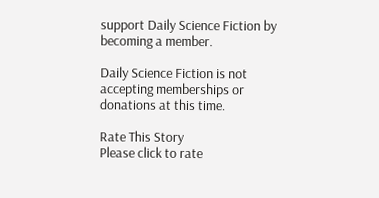support Daily Science Fiction by becoming a member.

Daily Science Fiction is not accepting memberships or donations at this time.

Rate This Story
Please click to rate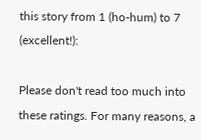this story from 1 (ho-hum) to 7 (excellent!):

Please don't read too much into these ratings. For many reasons, a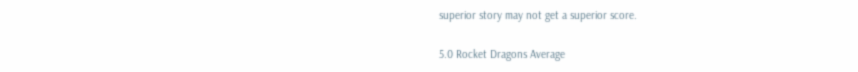superior story may not get a superior score.

5.0 Rocket Dragons Average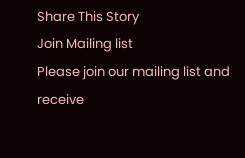Share This Story
Join Mailing list
Please join our mailing list and receive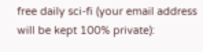free daily sci-fi (your email address will be kept 100% private):